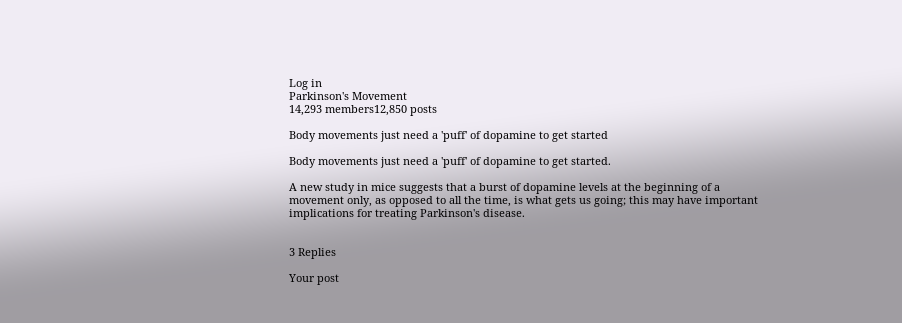Log in
Parkinson's Movement
14,293 members12,850 posts

Body movements just need a 'puff' of dopamine to get started

Body movements just need a 'puff' of dopamine to get started.

A new study in mice suggests that a burst of dopamine levels at the beginning of a movement only, as opposed to all the time, is what gets us going; this may have important implications for treating Parkinson's disease.


3 Replies

Your post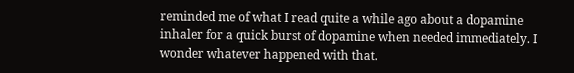reminded me of what I read quite a while ago about a dopamine inhaler for a quick burst of dopamine when needed immediately. I wonder whatever happened with that.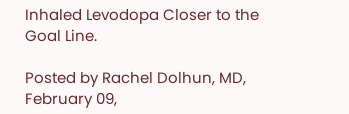Inhaled Levodopa Closer to the Goal Line.

Posted by Rachel Dolhun, MD, February 09,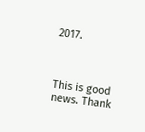2017.



This is good news. Thank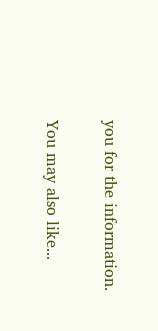you for the information.


You may also like...